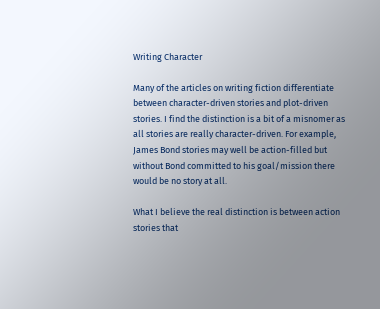Writing Character

Many of the articles on writing fiction differentiate between character-driven stories and plot-driven stories. I find the distinction is a bit of a misnomer as all stories are really character-driven. For example, James Bond stories may well be action-filled but without Bond committed to his goal/mission there would be no story at all.

What I believe the real distinction is between action stories that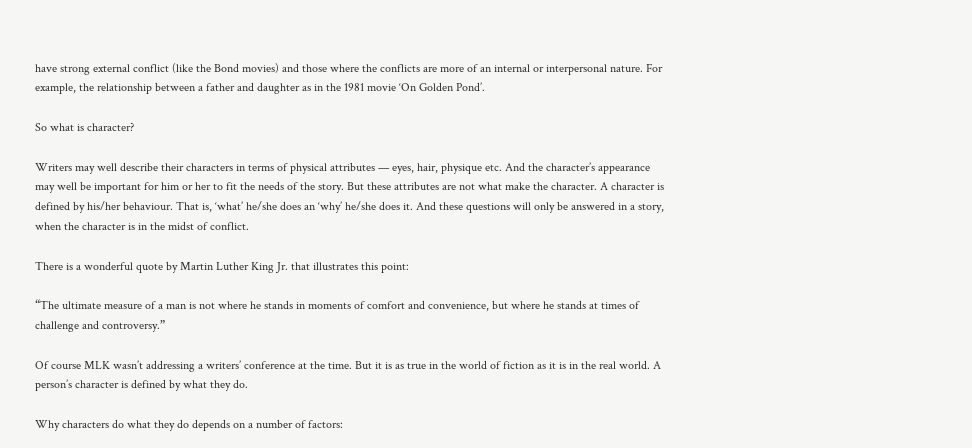have strong external conflict (like the Bond movies) and those where the conflicts are more of an internal or interpersonal nature. For example, the relationship between a father and daughter as in the 1981 movie ‘On Golden Pond’.

So what is character?

Writers may well describe their characters in terms of physical attributes — eyes, hair, physique etc. And the character’s appearance may well be important for him or her to fit the needs of the story. But these attributes are not what make the character. A character is defined by his/her behaviour. That is, ‘what’ he/she does an ‘why’ he/she does it. And these questions will only be answered in a story, when the character is in the midst of conflict.

There is a wonderful quote by Martin Luther King Jr. that illustrates this point:

“The ultimate measure of a man is not where he stands in moments of comfort and convenience, but where he stands at times of challenge and controversy.”

Of course MLK wasn’t addressing a writers’ conference at the time. But it is as true in the world of fiction as it is in the real world. A person’s character is defined by what they do.

Why characters do what they do depends on a number of factors: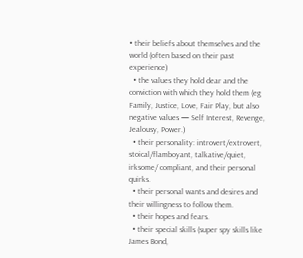• their beliefs about themselves and the world (often based on their past experience)
  • the values they hold dear and the conviction with which they hold them (eg Family, Justice, Love, Fair Play, but also negative values — Self Interest, Revenge, Jealousy, Power.)
  • their personality: introvert/extrovert, stoical/flamboyant, talkative/quiet, irksome/ compliant, and their personal quirks.
  • their personal wants and desires and their willingness to follow them.
  • their hopes and fears.
  • their special skills (super spy skills like James Bond,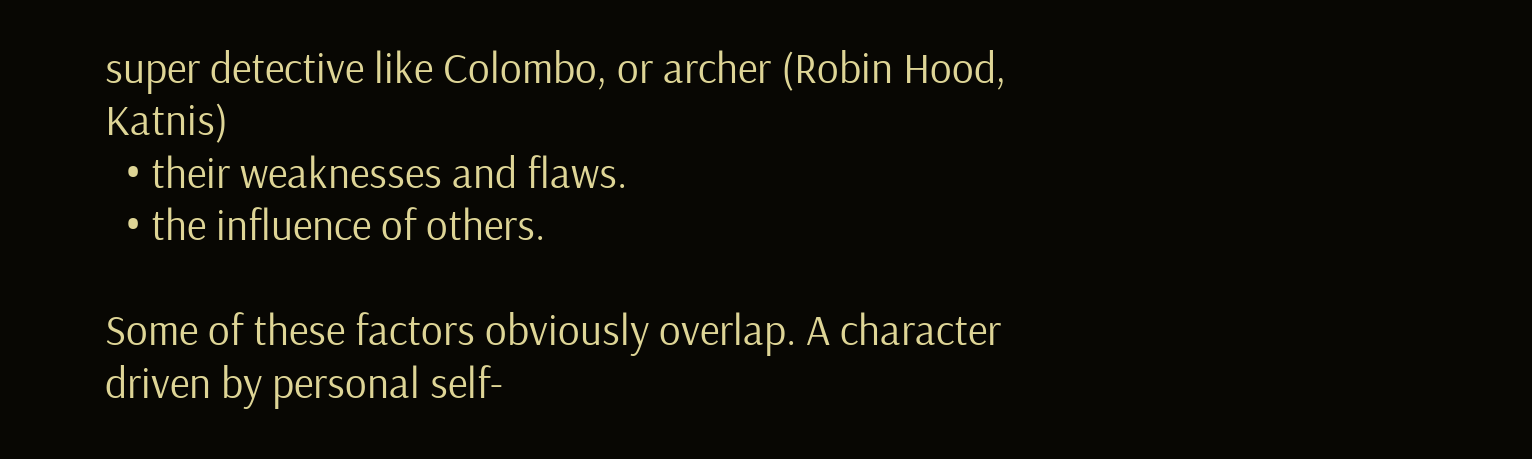super detective like Colombo, or archer (Robin Hood, Katnis)
  • their weaknesses and flaws.
  • the influence of others.

Some of these factors obviously overlap. A character driven by personal self-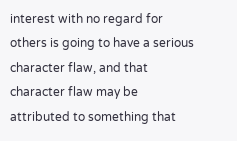interest with no regard for others is going to have a serious character flaw, and that character flaw may be attributed to something that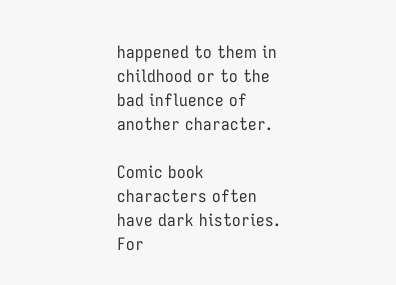happened to them in childhood or to the bad influence of another character.

Comic book characters often have dark histories. For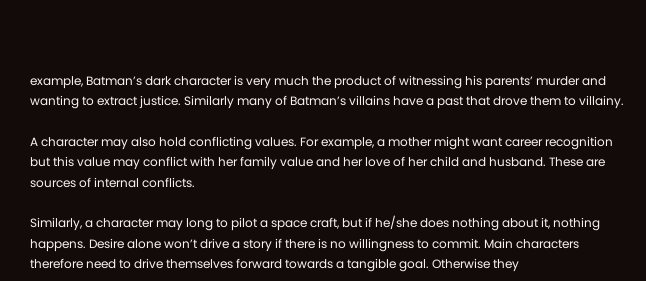example, Batman’s dark character is very much the product of witnessing his parents’ murder and wanting to extract justice. Similarly many of Batman’s villains have a past that drove them to villainy.

A character may also hold conflicting values. For example, a mother might want career recognition but this value may conflict with her family value and her love of her child and husband. These are sources of internal conflicts.

Similarly, a character may long to pilot a space craft, but if he/she does nothing about it, nothing happens. Desire alone won’t drive a story if there is no willingness to commit. Main characters therefore need to drive themselves forward towards a tangible goal. Otherwise they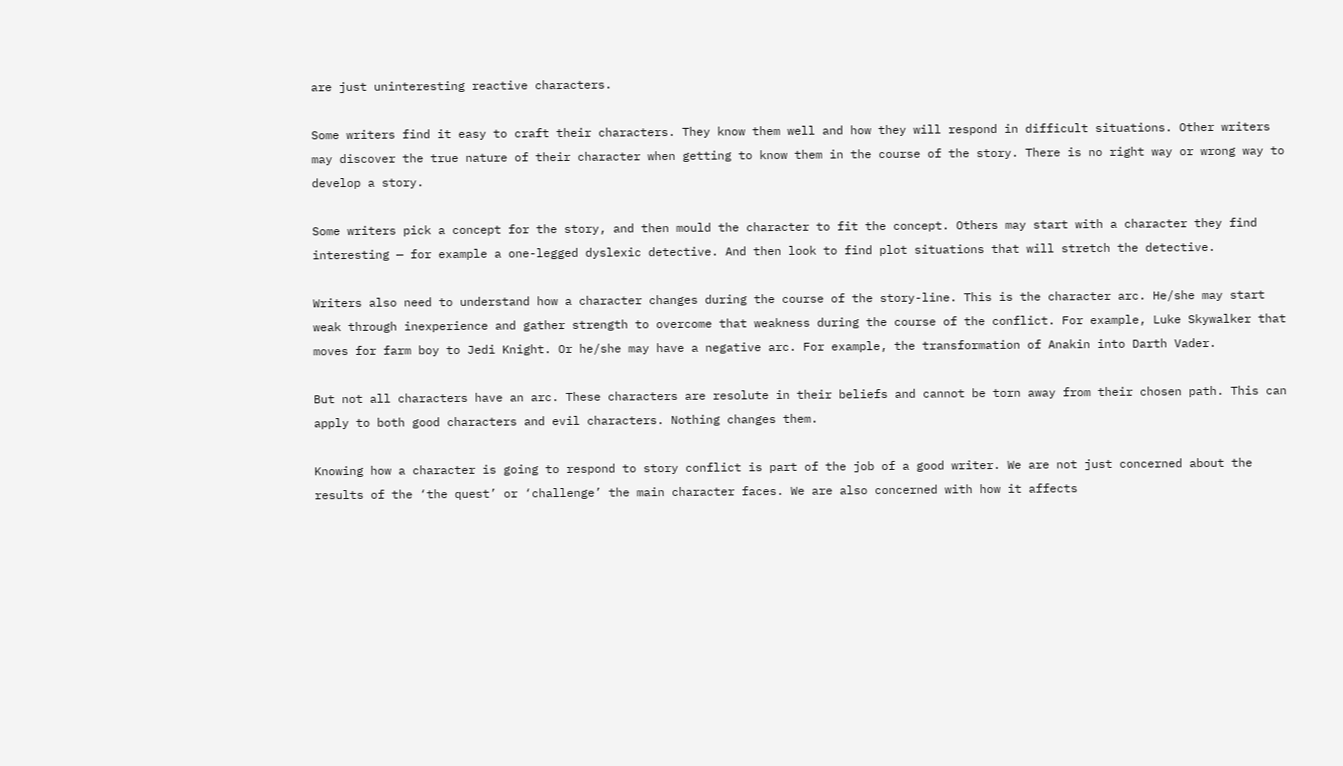are just uninteresting reactive characters.

Some writers find it easy to craft their characters. They know them well and how they will respond in difficult situations. Other writers may discover the true nature of their character when getting to know them in the course of the story. There is no right way or wrong way to develop a story.

Some writers pick a concept for the story, and then mould the character to fit the concept. Others may start with a character they find interesting — for example a one-legged dyslexic detective. And then look to find plot situations that will stretch the detective.

Writers also need to understand how a character changes during the course of the story-line. This is the character arc. He/she may start weak through inexperience and gather strength to overcome that weakness during the course of the conflict. For example, Luke Skywalker that moves for farm boy to Jedi Knight. Or he/she may have a negative arc. For example, the transformation of Anakin into Darth Vader.

But not all characters have an arc. These characters are resolute in their beliefs and cannot be torn away from their chosen path. This can apply to both good characters and evil characters. Nothing changes them.

Knowing how a character is going to respond to story conflict is part of the job of a good writer. We are not just concerned about the results of the ‘the quest’ or ‘challenge’ the main character faces. We are also concerned with how it affects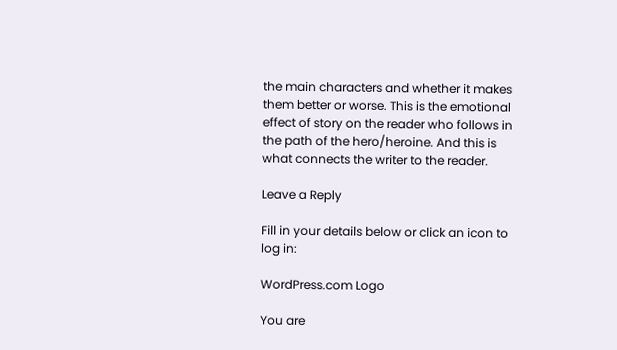the main characters and whether it makes them better or worse. This is the emotional effect of story on the reader who follows in the path of the hero/heroine. And this is what connects the writer to the reader.

Leave a Reply

Fill in your details below or click an icon to log in:

WordPress.com Logo

You are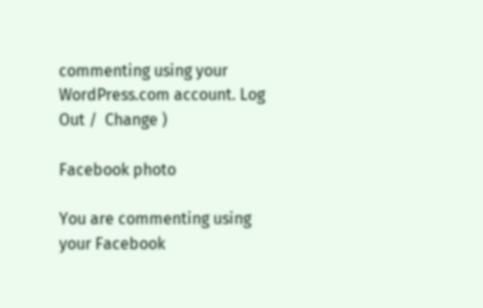commenting using your WordPress.com account. Log Out /  Change )

Facebook photo

You are commenting using your Facebook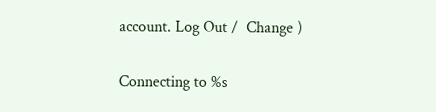account. Log Out /  Change )

Connecting to %s